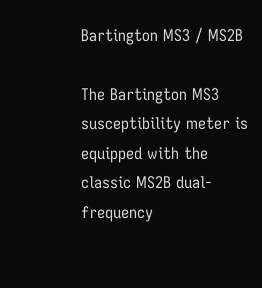Bartington MS3 / MS2B

The Bartington MS3 susceptibility meter is equipped with the classic MS2B dual-frequency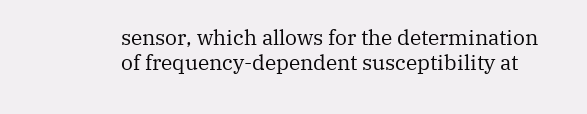sensor, which allows for the determination of frequency-dependent susceptibility at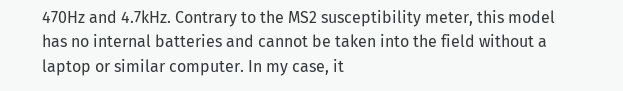470Hz and 4.7kHz. Contrary to the MS2 susceptibility meter, this model has no internal batteries and cannot be taken into the field without a laptop or similar computer. In my case, it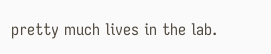pretty much lives in the lab.